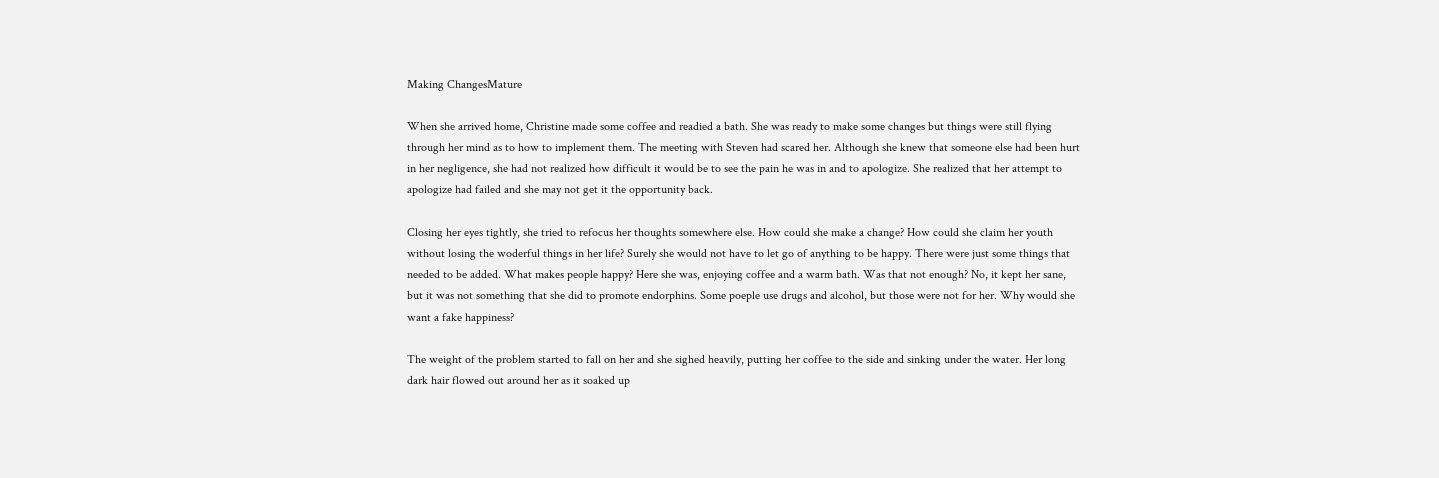Making ChangesMature

When she arrived home, Christine made some coffee and readied a bath. She was ready to make some changes but things were still flying through her mind as to how to implement them. The meeting with Steven had scared her. Although she knew that someone else had been hurt in her negligence, she had not realized how difficult it would be to see the pain he was in and to apologize. She realized that her attempt to apologize had failed and she may not get it the opportunity back.

Closing her eyes tightly, she tried to refocus her thoughts somewhere else. How could she make a change? How could she claim her youth without losing the woderful things in her life? Surely she would not have to let go of anything to be happy. There were just some things that needed to be added. What makes people happy? Here she was, enjoying coffee and a warm bath. Was that not enough? No, it kept her sane, but it was not something that she did to promote endorphins. Some poeple use drugs and alcohol, but those were not for her. Why would she want a fake happiness?

The weight of the problem started to fall on her and she sighed heavily, putting her coffee to the side and sinking under the water. Her long dark hair flowed out around her as it soaked up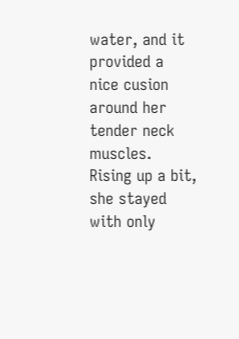water, and it provided a nice cusion around her tender neck muscles. Rising up a bit, she stayed with only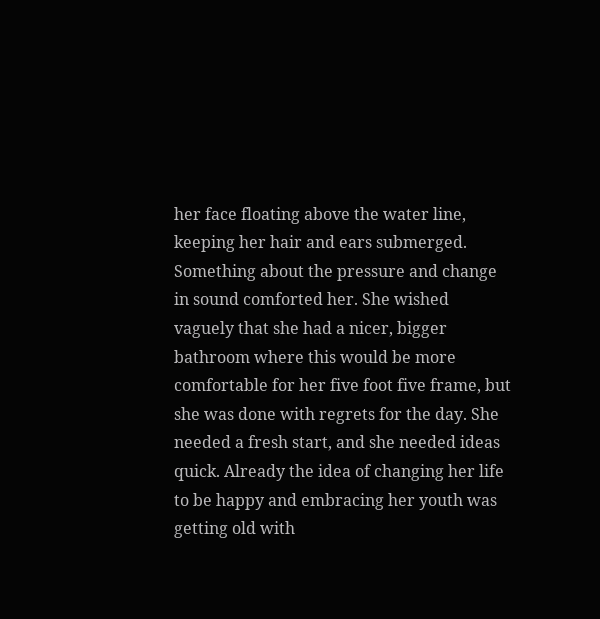her face floating above the water line, keeping her hair and ears submerged. Something about the pressure and change in sound comforted her. She wished vaguely that she had a nicer, bigger bathroom where this would be more comfortable for her five foot five frame, but she was done with regrets for the day. She needed a fresh start, and she needed ideas quick. Already the idea of changing her life to be happy and embracing her youth was getting old with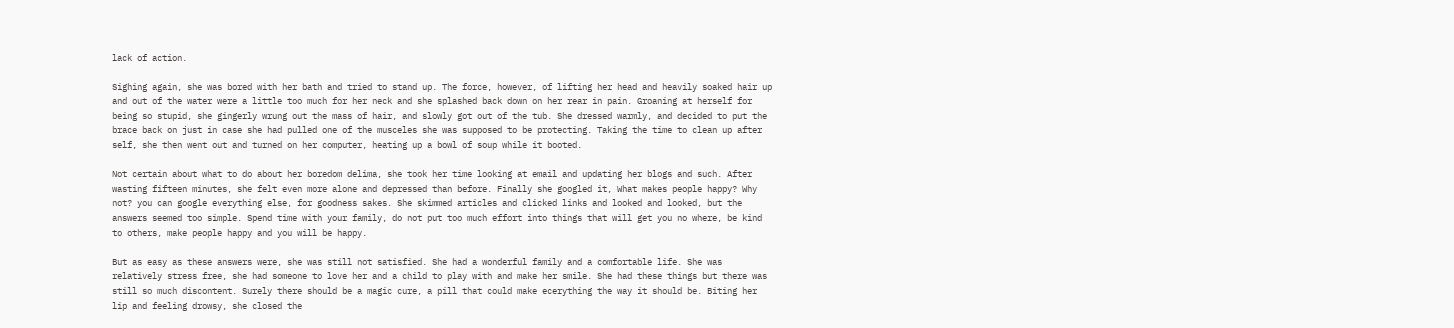lack of action.

Sighing again, she was bored with her bath and tried to stand up. The force, however, of lifting her head and heavily soaked hair up and out of the water were a little too much for her neck and she splashed back down on her rear in pain. Groaning at herself for being so stupid, she gingerly wrung out the mass of hair, and slowly got out of the tub. She dressed warmly, and decided to put the brace back on just in case she had pulled one of the musceles she was supposed to be protecting. Taking the time to clean up after self, she then went out and turned on her computer, heating up a bowl of soup while it booted.

Not certain about what to do about her boredom delima, she took her time looking at email and updating her blogs and such. After wasting fifteen minutes, she felt even more alone and depressed than before. Finally she googled it, What makes people happy? Why not? you can google everything else, for goodness sakes. She skimmed articles and clicked links and looked and looked, but the answers seemed too simple. Spend time with your family, do not put too much effort into things that will get you no where, be kind to others, make people happy and you will be happy.

But as easy as these answers were, she was still not satisfied. She had a wonderful family and a comfortable life. She was relatively stress free, she had someone to love her and a child to play with and make her smile. She had these things but there was still so much discontent. Surely there should be a magic cure, a pill that could make ecerything the way it should be. Biting her lip and feeling drowsy, she closed the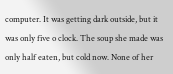computer. It was getting dark outside, but it was only five o clock. The soup she made was only half eaten, but cold now. None of her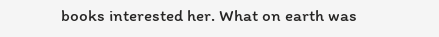books interested her. What on earth was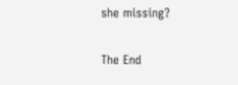she missing?

The End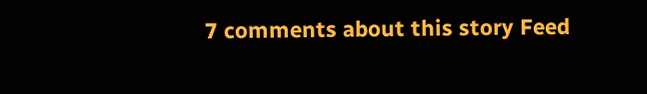7 comments about this story Feed